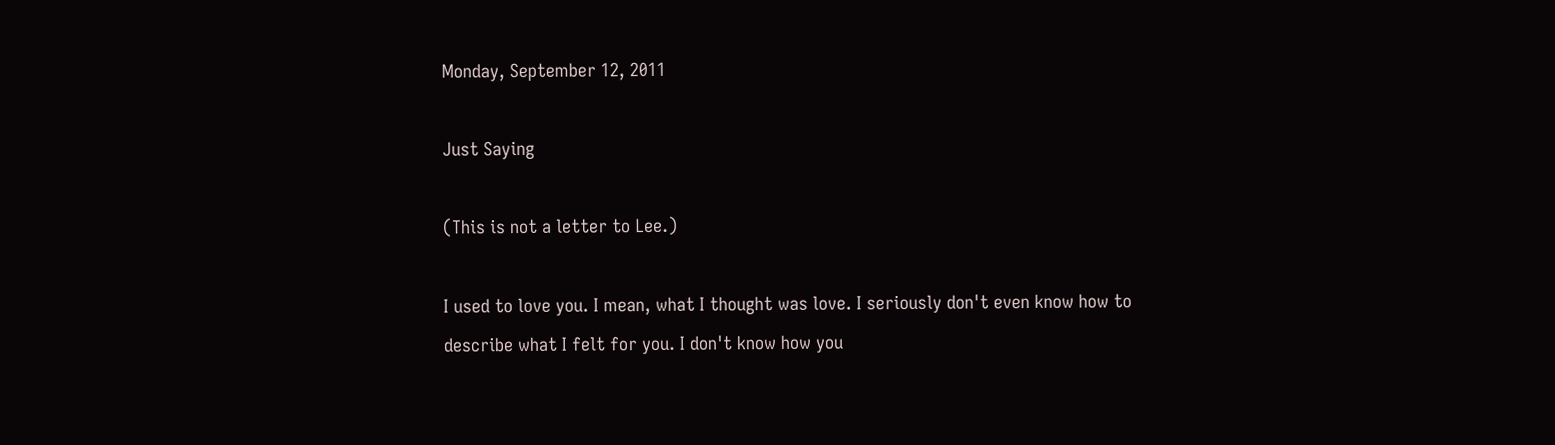Monday, September 12, 2011

Just Saying

(This is not a letter to Lee.)

I used to love you. I mean, what I thought was love. I seriously don't even know how to describe what I felt for you. I don't know how you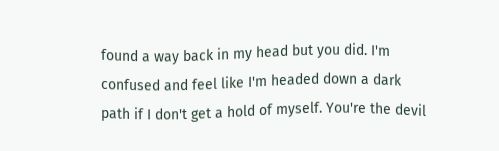found a way back in my head but you did. I'm confused and feel like I'm headed down a dark path if I don't get a hold of myself. You're the devil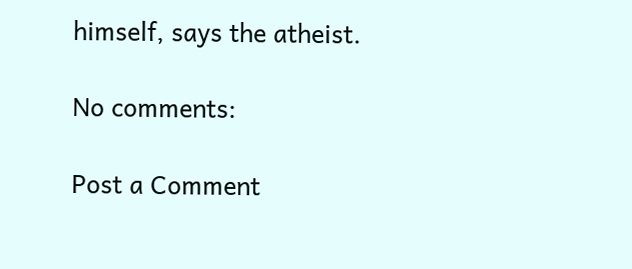himself, says the atheist.

No comments:

Post a Comment